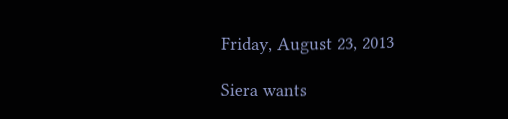Friday, August 23, 2013

Siera wants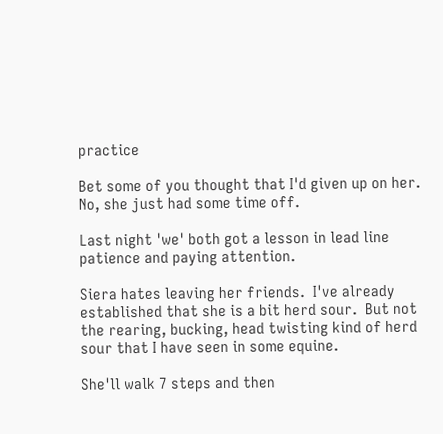practice

Bet some of you thought that I'd given up on her.  No, she just had some time off.

Last night 'we' both got a lesson in lead line patience and paying attention.

Siera hates leaving her friends.  I've already established that she is a bit herd sour.  But not the rearing, bucking, head twisting kind of herd sour that I have seen in some equine.

She'll walk 7 steps and then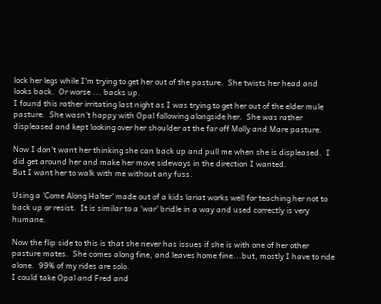lock her legs while I'm trying to get her out of the pasture.  She twists her head and looks back.  Or worse ... backs up.
I found this rather irritating last night as I was trying to get her out of the elder mule pasture.  She wasn't happy with Opal following alongside her.  She was rather displeased and kept looking over her shoulder at the far off Molly and Mare pasture.

Now I don't want her thinking she can back up and pull me when she is displeased.  I did get around her and make her move sideways in the direction I wanted.
But I want her to walk with me without any fuss.

Using a 'Come Along Halter' made out of a kids lariat works well for teaching her not to back up or resist.  It is similar to a 'war' bridle in a way and used correctly is very humane.

Now the flip side to this is that she never has issues if she is with one of her other pasture mates.  She comes along fine, and leaves home fine...but, mostly I have to ride alone.  99% of my rides are solo.
I could take Opal and Fred and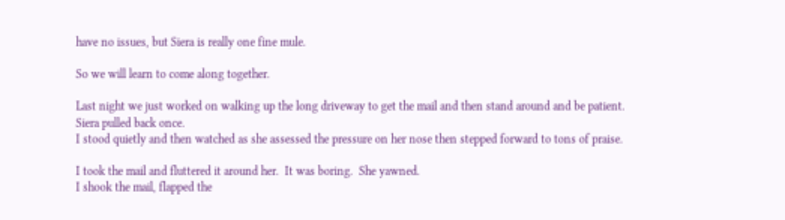have no issues, but Siera is really one fine mule.

So we will learn to come along together.

Last night we just worked on walking up the long driveway to get the mail and then stand around and be patient.
Siera pulled back once.
I stood quietly and then watched as she assessed the pressure on her nose then stepped forward to tons of praise.

I took the mail and fluttered it around her.  It was boring.  She yawned.
I shook the mail, flapped the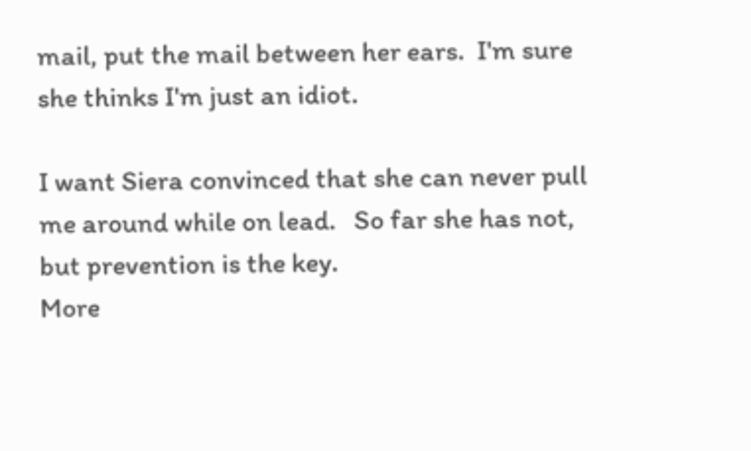mail, put the mail between her ears.  I'm sure she thinks I'm just an idiot.

I want Siera convinced that she can never pull me around while on lead.   So far she has not, but prevention is the key.
More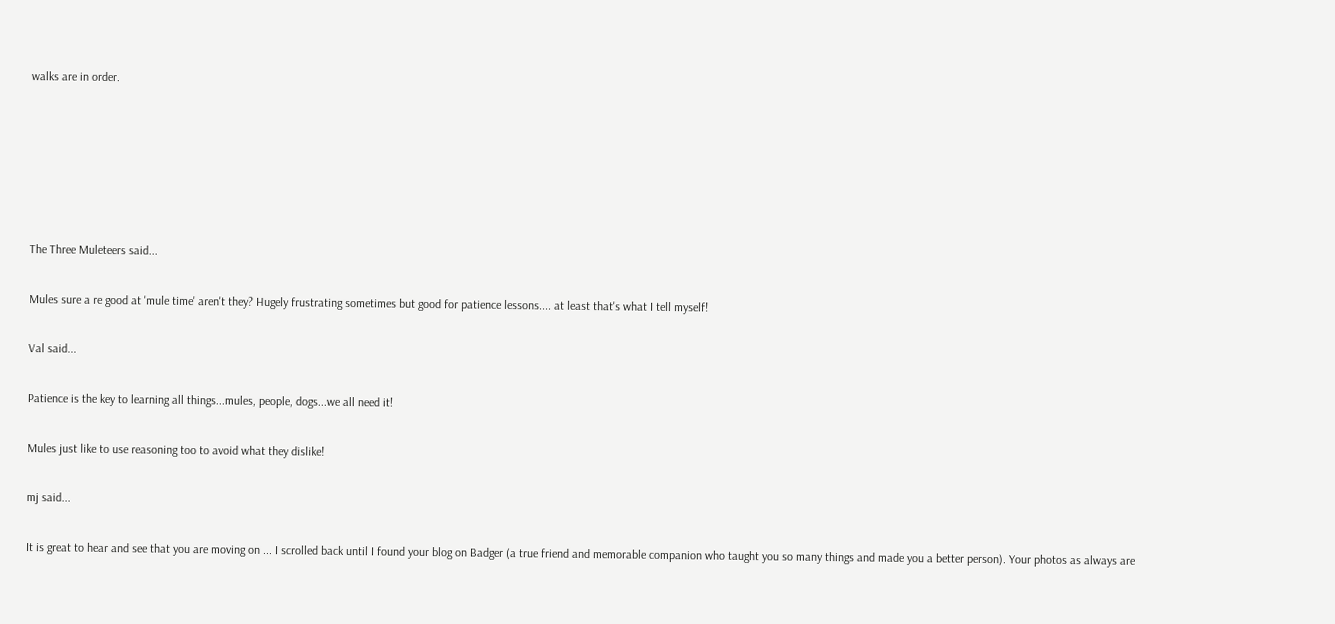walks are in order.






The Three Muleteers said...

Mules sure a re good at 'mule time' aren't they? Hugely frustrating sometimes but good for patience lessons.... at least that's what I tell myself!

Val said...

Patience is the key to learning all things...mules, people, dogs...we all need it!

Mules just like to use reasoning too to avoid what they dislike!

mj said...

It is great to hear and see that you are moving on ... I scrolled back until I found your blog on Badger (a true friend and memorable companion who taught you so many things and made you a better person). Your photos as always are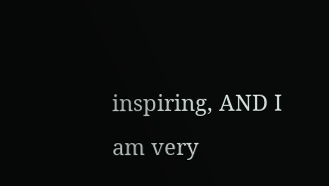inspiring, AND I am very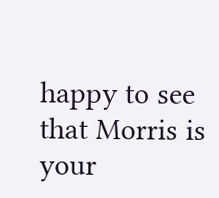happy to see that Morris is your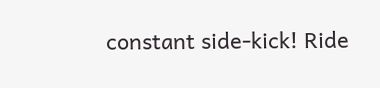constant side-kick! Ride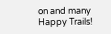on and many Happy Trails!